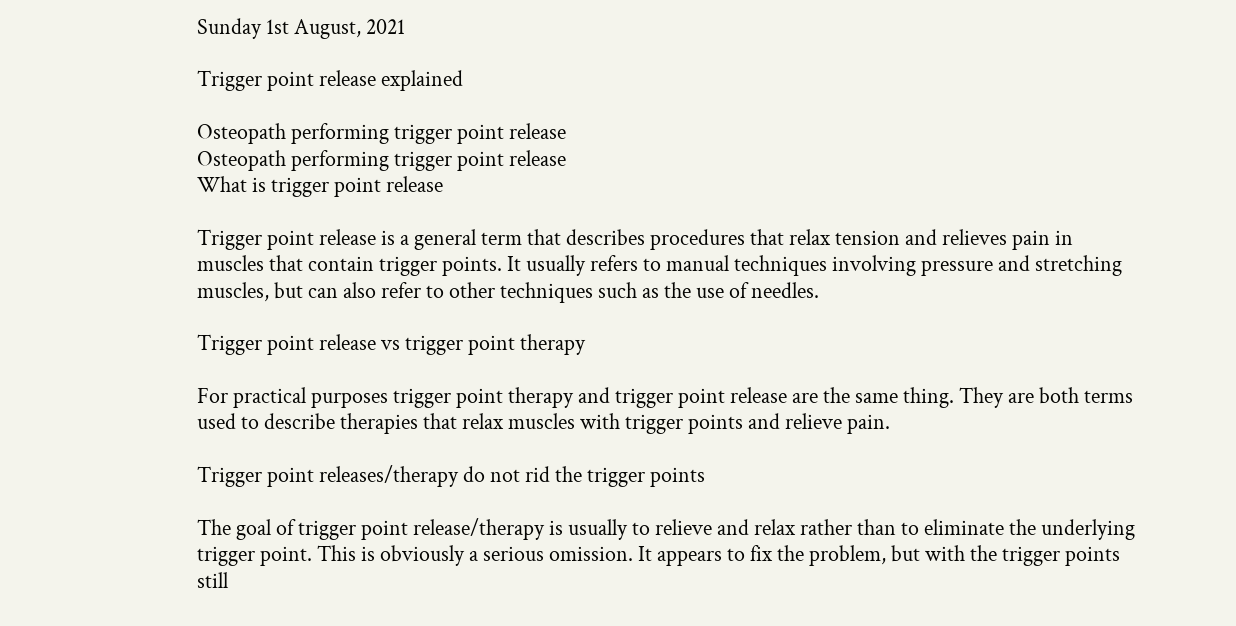Sunday 1st August, 2021

Trigger point release explained

Osteopath performing trigger point release
Osteopath performing trigger point release
What is trigger point release

Trigger point release is a general term that describes procedures that relax tension and relieves pain in muscles that contain trigger points. It usually refers to manual techniques involving pressure and stretching muscles, but can also refer to other techniques such as the use of needles.

Trigger point release vs trigger point therapy

For practical purposes trigger point therapy and trigger point release are the same thing. They are both terms used to describe therapies that relax muscles with trigger points and relieve pain.

Trigger point releases/therapy do not rid the trigger points

The goal of trigger point release/therapy is usually to relieve and relax rather than to eliminate the underlying trigger point. This is obviously a serious omission. It appears to fix the problem, but with the trigger points still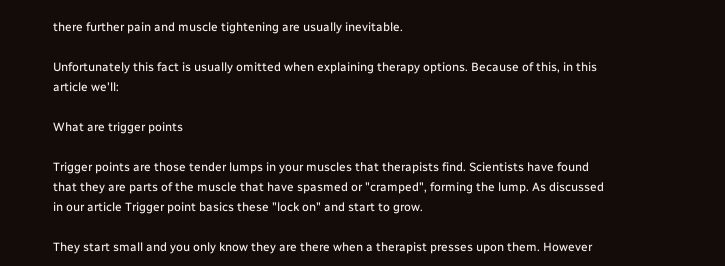there further pain and muscle tightening are usually inevitable.

Unfortunately this fact is usually omitted when explaining therapy options. Because of this, in this article we'll:

What are trigger points

Trigger points are those tender lumps in your muscles that therapists find. Scientists have found that they are parts of the muscle that have spasmed or "cramped", forming the lump. As discussed in our article Trigger point basics these "lock on" and start to grow.

They start small and you only know they are there when a therapist presses upon them. However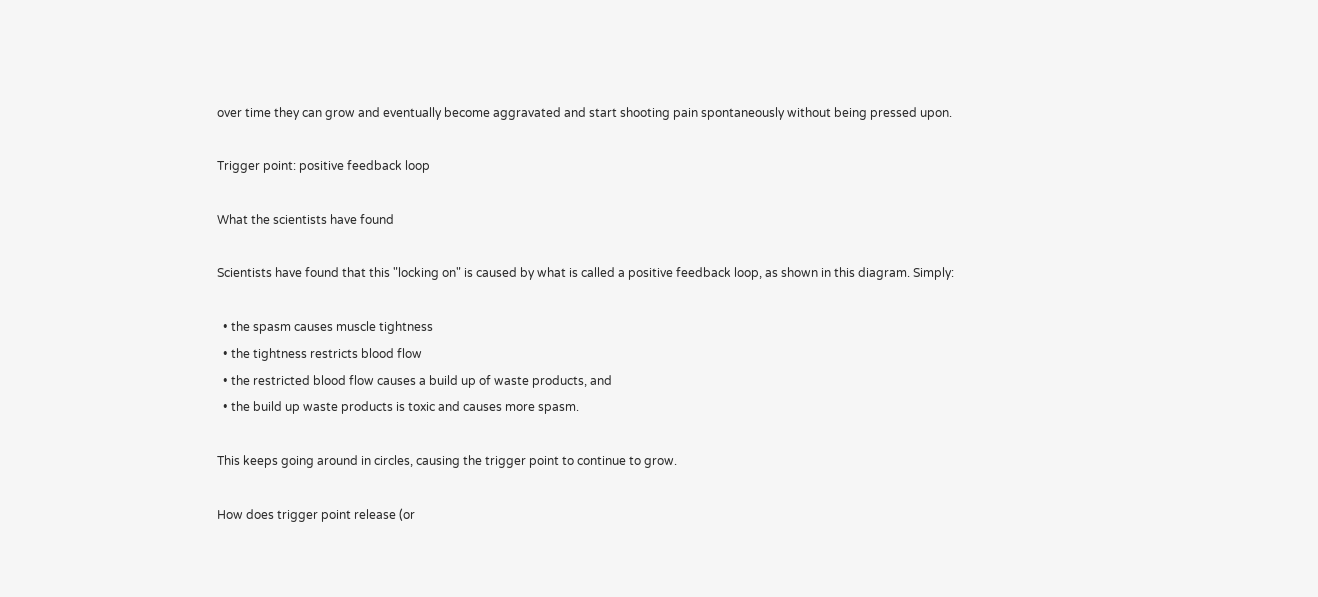over time they can grow and eventually become aggravated and start shooting pain spontaneously without being pressed upon.

Trigger point: positive feedback loop

What the scientists have found

Scientists have found that this "locking on" is caused by what is called a positive feedback loop, as shown in this diagram. Simply:

  • the spasm causes muscle tightness
  • the tightness restricts blood flow
  • the restricted blood flow causes a build up of waste products, and
  • the build up waste products is toxic and causes more spasm.

This keeps going around in circles, causing the trigger point to continue to grow.

How does trigger point release (or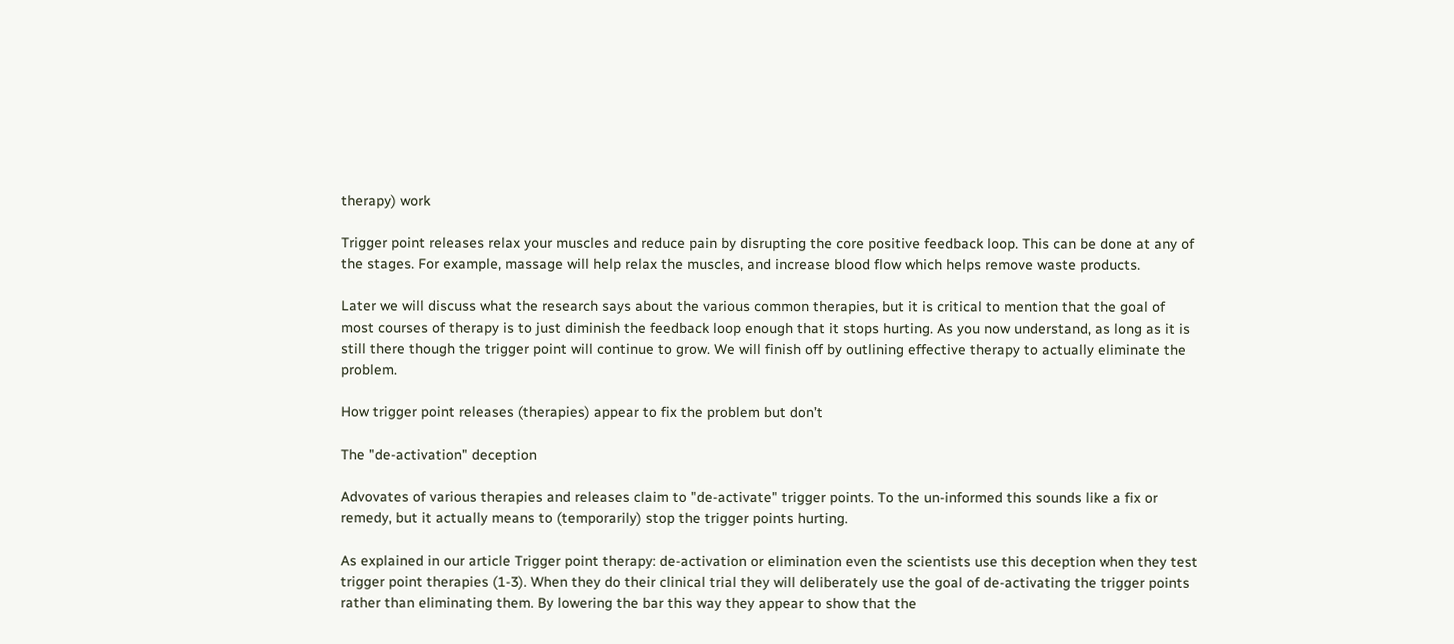therapy) work

Trigger point releases relax your muscles and reduce pain by disrupting the core positive feedback loop. This can be done at any of the stages. For example, massage will help relax the muscles, and increase blood flow which helps remove waste products.

Later we will discuss what the research says about the various common therapies, but it is critical to mention that the goal of most courses of therapy is to just diminish the feedback loop enough that it stops hurting. As you now understand, as long as it is still there though the trigger point will continue to grow. We will finish off by outlining effective therapy to actually eliminate the problem.

How trigger point releases (therapies) appear to fix the problem but don’t

The "de-activation" deception

Advovates of various therapies and releases claim to "de-activate" trigger points. To the un-informed this sounds like a fix or remedy, but it actually means to (temporarily) stop the trigger points hurting.

As explained in our article Trigger point therapy: de-activation or elimination even the scientists use this deception when they test trigger point therapies (1-3). When they do their clinical trial they will deliberately use the goal of de-activating the trigger points rather than eliminating them. By lowering the bar this way they appear to show that the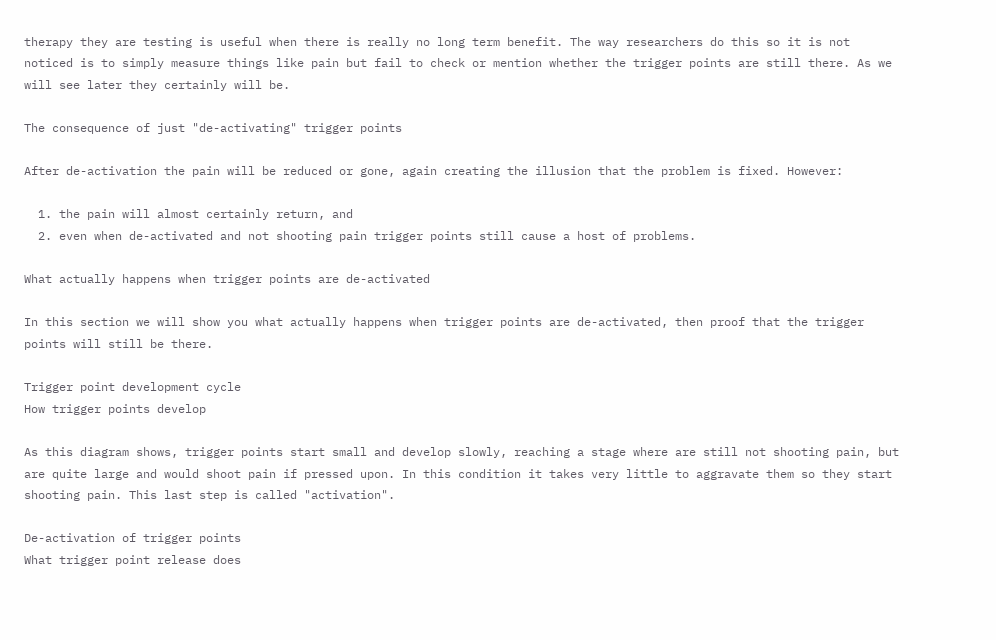therapy they are testing is useful when there is really no long term benefit. The way researchers do this so it is not noticed is to simply measure things like pain but fail to check or mention whether the trigger points are still there. As we will see later they certainly will be.

The consequence of just "de-activating" trigger points

After de-activation the pain will be reduced or gone, again creating the illusion that the problem is fixed. However:

  1. the pain will almost certainly return, and
  2. even when de-activated and not shooting pain trigger points still cause a host of problems.

What actually happens when trigger points are de-activated

In this section we will show you what actually happens when trigger points are de-activated, then proof that the trigger points will still be there.

Trigger point development cycle
How trigger points develop

As this diagram shows, trigger points start small and develop slowly, reaching a stage where are still not shooting pain, but are quite large and would shoot pain if pressed upon. In this condition it takes very little to aggravate them so they start shooting pain. This last step is called "activation".

De-activation of trigger points
What trigger point release does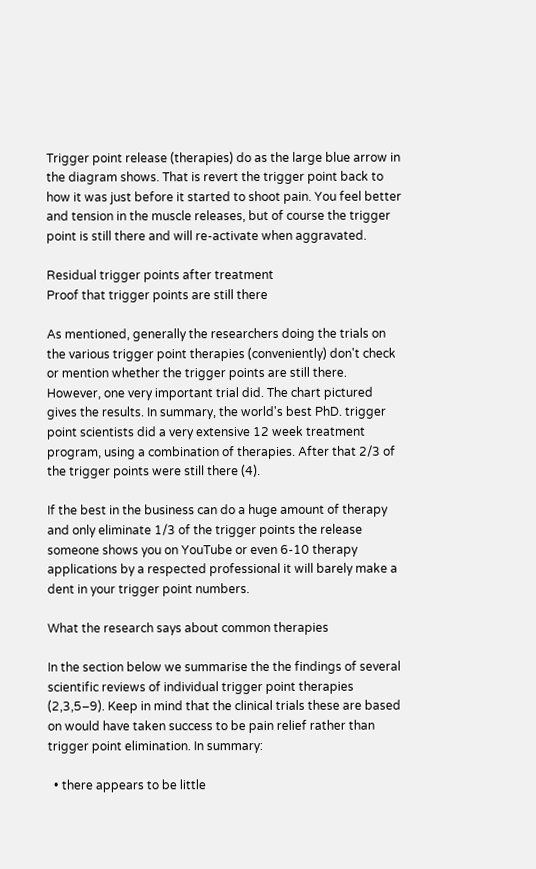Trigger point release (therapies) do as the large blue arrow in the diagram shows. That is revert the trigger point back to how it was just before it started to shoot pain. You feel better and tension in the muscle releases, but of course the trigger point is still there and will re-activate when aggravated.

Residual trigger points after treatment
Proof that trigger points are still there

As mentioned, generally the researchers doing the trials on the various trigger point therapies (conveniently) don't check or mention whether the trigger points are still there. However, one very important trial did. The chart pictured gives the results. In summary, the world's best PhD. trigger point scientists did a very extensive 12 week treatment program, using a combination of therapies. After that 2/3 of the trigger points were still there (4).

If the best in the business can do a huge amount of therapy and only eliminate 1/3 of the trigger points the release someone shows you on YouTube or even 6-10 therapy applications by a respected professional it will barely make a dent in your trigger point numbers.

What the research says about common therapies

In the section below we summarise the the findings of several scientific reviews of individual trigger point therapies (2,3,5–9). Keep in mind that the clinical trials these are based on would have taken success to be pain relief rather than trigger point elimination. In summary:

  • there appears to be little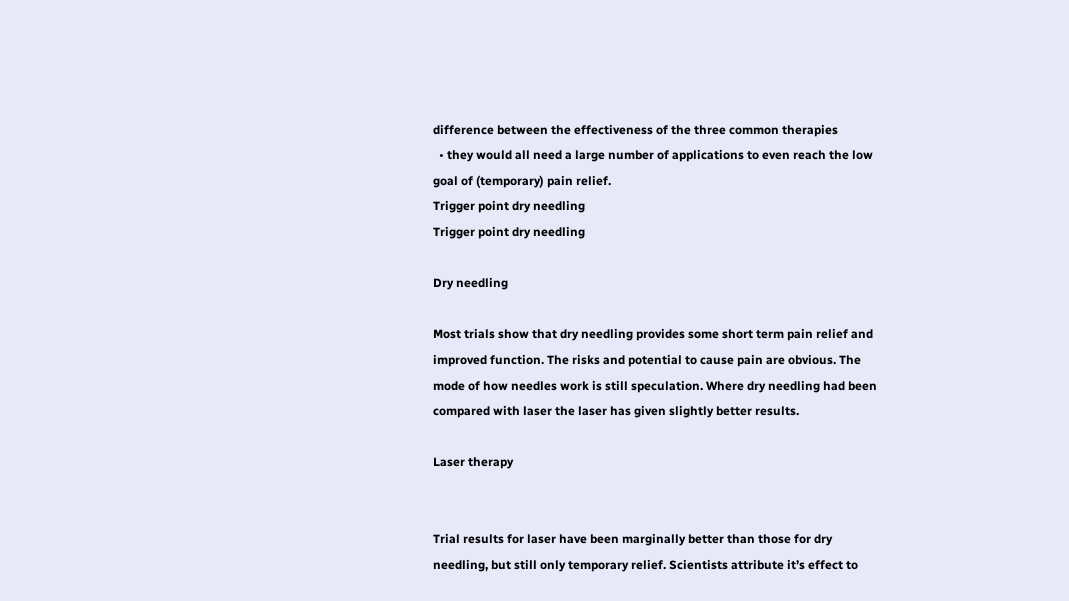difference between the effectiveness of the three common therapies
  • they would all need a large number of applications to even reach the low goal of (temporary) pain relief.
Trigger point dry needling
Trigger point dry needling

Dry needling

Most trials show that dry needling provides some short term pain relief and improved function. The risks and potential to cause pain are obvious. The mode of how needles work is still speculation. Where dry needling had been compared with laser the laser has given slightly better results.

Laser therapy


Trial results for laser have been marginally better than those for dry needling, but still only temporary relief. Scientists attribute it’s effect to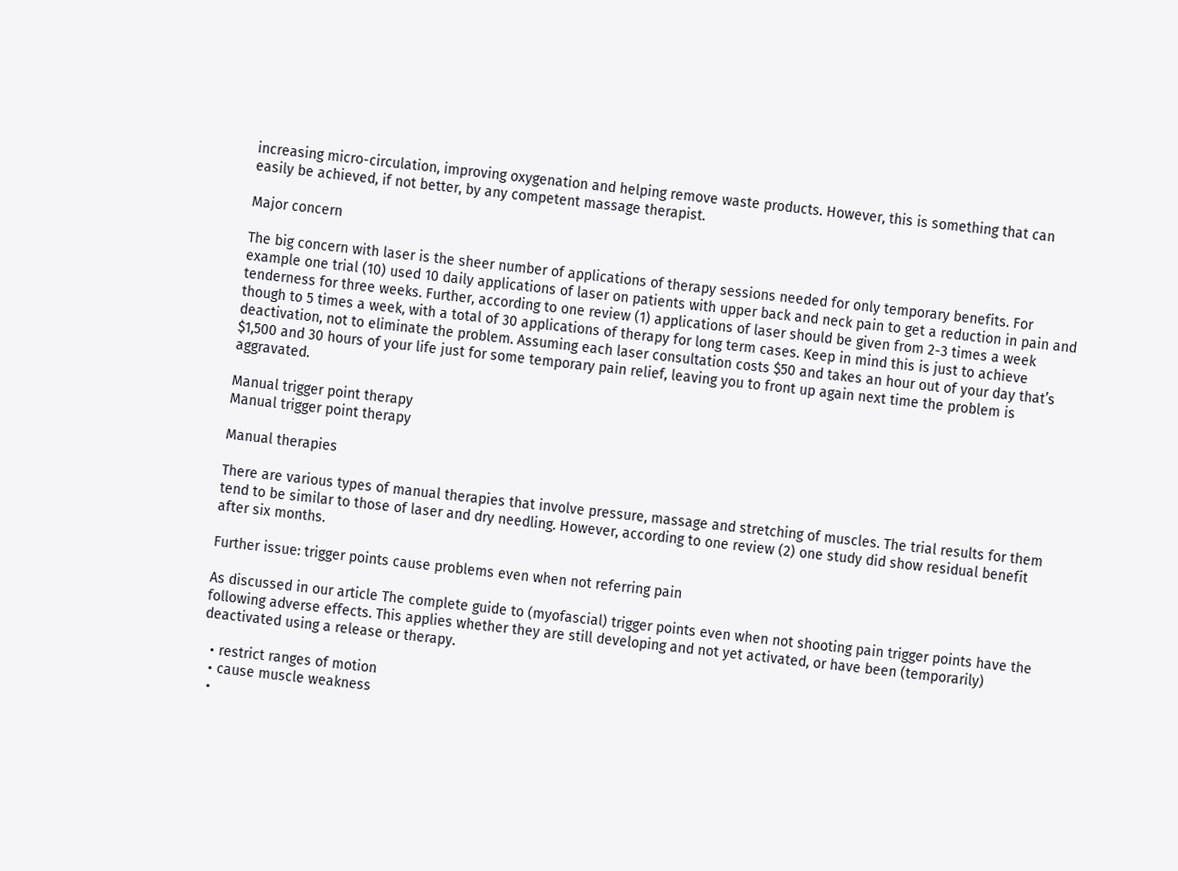increasing micro-circulation, improving oxygenation and helping remove waste products. However, this is something that can easily be achieved, if not better, by any competent massage therapist.

Major concern

The big concern with laser is the sheer number of applications of therapy sessions needed for only temporary benefits. For example one trial (10) used 10 daily applications of laser on patients with upper back and neck pain to get a reduction in pain and tenderness for three weeks. Further, according to one review (1) applications of laser should be given from 2-3 times a week though to 5 times a week, with a total of 30 applications of therapy for long term cases. Keep in mind this is just to achieve deactivation, not to eliminate the problem. Assuming each laser consultation costs $50 and takes an hour out of your day that’s $1,500 and 30 hours of your life just for some temporary pain relief, leaving you to front up again next time the problem is aggravated.

Manual trigger point therapy
Manual trigger point therapy

Manual therapies

There are various types of manual therapies that involve pressure, massage and stretching of muscles. The trial results for them tend to be similar to those of laser and dry needling. However, according to one review (2) one study did show residual benefit after six months.

Further issue: trigger points cause problems even when not referring pain

As discussed in our article The complete guide to (myofascial) trigger points even when not shooting pain trigger points have the following adverse effects. This applies whether they are still developing and not yet activated, or have been (temporarily) deactivated using a release or therapy.

  • restrict ranges of motion
  • cause muscle weakness
  •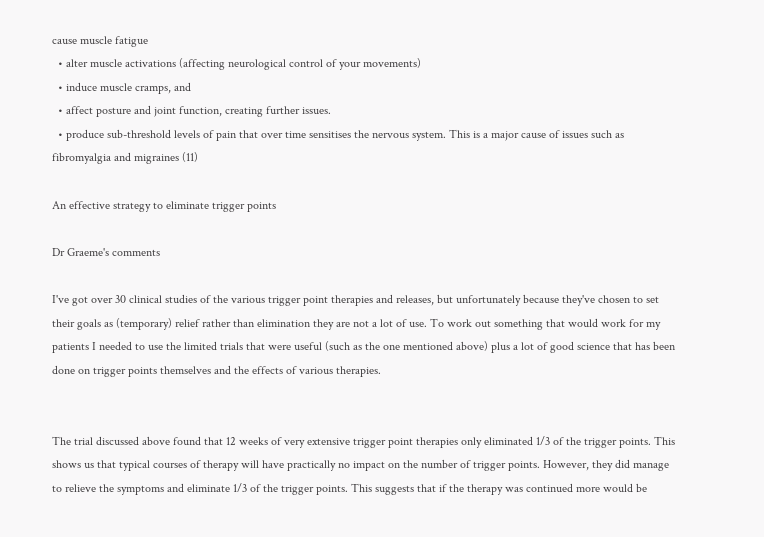cause muscle fatigue
  • alter muscle activations (affecting neurological control of your movements)
  • induce muscle cramps, and
  • affect posture and joint function, creating further issues.
  • produce sub-threshold levels of pain that over time sensitises the nervous system. This is a major cause of issues such as fibromyalgia and migraines (11)

An effective strategy to eliminate trigger points

Dr Graeme's comments

I've got over 30 clinical studies of the various trigger point therapies and releases, but unfortunately because they've chosen to set their goals as (temporary) relief rather than elimination they are not a lot of use. To work out something that would work for my patients I needed to use the limited trials that were useful (such as the one mentioned above) plus a lot of good science that has been done on trigger points themselves and the effects of various therapies.


The trial discussed above found that 12 weeks of very extensive trigger point therapies only eliminated 1/3 of the trigger points. This shows us that typical courses of therapy will have practically no impact on the number of trigger points. However, they did manage to relieve the symptoms and eliminate 1/3 of the trigger points. This suggests that if the therapy was continued more would be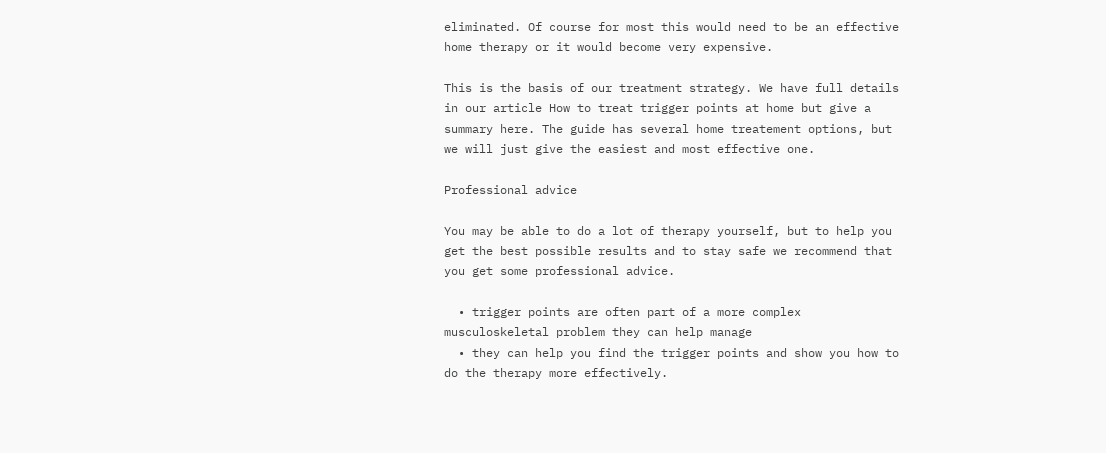eliminated. Of course for most this would need to be an effective home therapy or it would become very expensive.

This is the basis of our treatment strategy. We have full details in our article How to treat trigger points at home but give a summary here. The guide has several home treatement options, but we will just give the easiest and most effective one.

Professional advice

You may be able to do a lot of therapy yourself, but to help you get the best possible results and to stay safe we recommend that you get some professional advice.

  • trigger points are often part of a more complex musculoskeletal problem they can help manage
  • they can help you find the trigger points and show you how to do the therapy more effectively.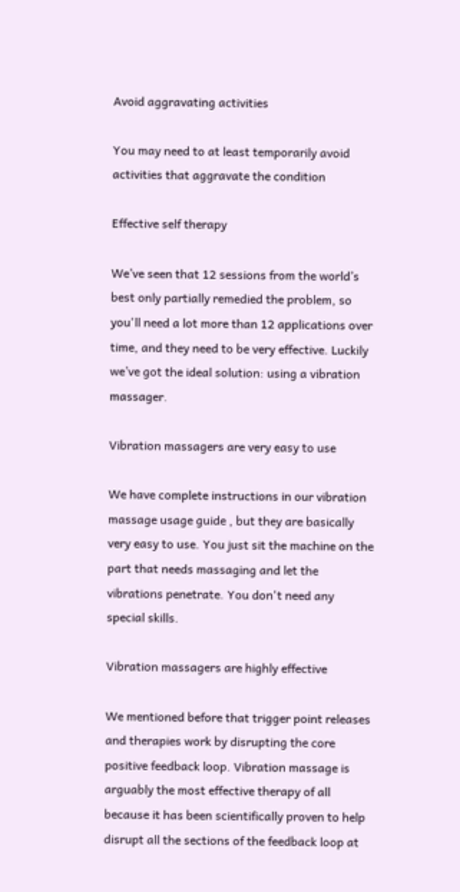Avoid aggravating activities

You may need to at least temporarily avoid activities that aggravate the condition

Effective self therapy

We’ve seen that 12 sessions from the world’s best only partially remedied the problem, so you'll need a lot more than 12 applications over time, and they need to be very effective. Luckily we’ve got the ideal solution: using a vibration massager.

Vibration massagers are very easy to use

We have complete instructions in our vibration massage usage guide , but they are basically very easy to use. You just sit the machine on the part that needs massaging and let the vibrations penetrate. You don't need any special skills.

Vibration massagers are highly effective

We mentioned before that trigger point releases and therapies work by disrupting the core positive feedback loop. Vibration massage is arguably the most effective therapy of all because it has been scientifically proven to help disrupt all the sections of the feedback loop at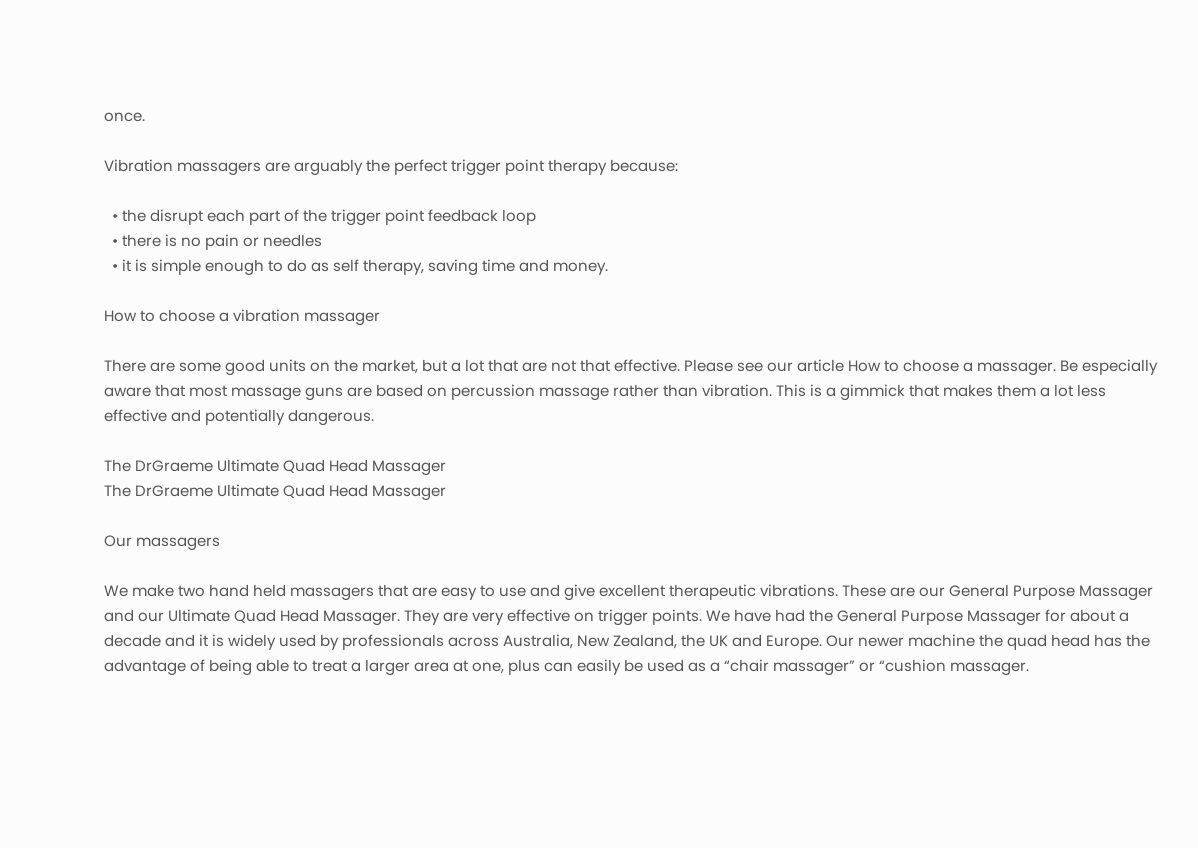once.

Vibration massagers are arguably the perfect trigger point therapy because:

  • the disrupt each part of the trigger point feedback loop
  • there is no pain or needles
  • it is simple enough to do as self therapy, saving time and money.

How to choose a vibration massager

There are some good units on the market, but a lot that are not that effective. Please see our article How to choose a massager. Be especially aware that most massage guns are based on percussion massage rather than vibration. This is a gimmick that makes them a lot less effective and potentially dangerous.

The DrGraeme Ultimate Quad Head Massager
The DrGraeme Ultimate Quad Head Massager

Our massagers

We make two hand held massagers that are easy to use and give excellent therapeutic vibrations. These are our General Purpose Massager and our Ultimate Quad Head Massager. They are very effective on trigger points. We have had the General Purpose Massager for about a decade and it is widely used by professionals across Australia, New Zealand, the UK and Europe. Our newer machine the quad head has the advantage of being able to treat a larger area at one, plus can easily be used as a “chair massager” or “cushion massager.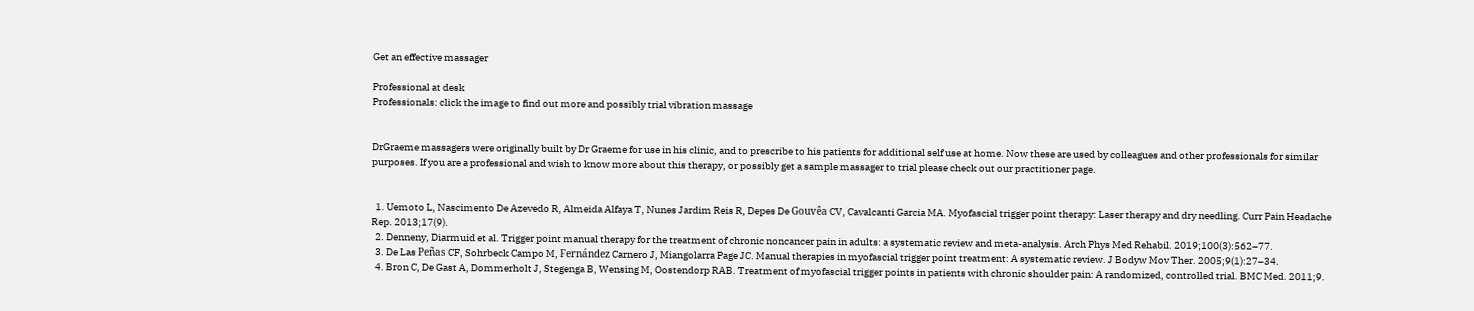Get an effective massager

Professional at desk
Professionals: click the image to find out more and possibly trial vibration massage


DrGraeme massagers were originally built by Dr Graeme for use in his clinic, and to prescribe to his patients for additional self use at home. Now these are used by colleagues and other professionals for similar purposes. If you are a professional and wish to know more about this therapy, or possibly get a sample massager to trial please check out our practitioner page.


  1. Uemoto L, Nascimento De Azevedo R, Almeida Alfaya T, Nunes Jardim Reis R, Depes De Gouvêa CV, Cavalcanti Garcia MA. Myofascial trigger point therapy: Laser therapy and dry needling. Curr Pain Headache Rep. 2013;17(9).
  2. Denneny, Diarmuid et al. Trigger point manual therapy for the treatment of chronic noncancer pain in adults: a systematic review and meta-analysis. Arch Phys Med Rehabil. 2019;100(3):562–77.
  3. De Las Peñas CF, Sohrbeck Campo M, Fernández Carnero J, Miangolarra Page JC. Manual therapies in myofascial trigger point treatment: A systematic review. J Bodyw Mov Ther. 2005;9(1):27–34.
  4. Bron C, De Gast A, Dommerholt J, Stegenga B, Wensing M, Oostendorp RAB. Treatment of myofascial trigger points in patients with chronic shoulder pain: A randomized, controlled trial. BMC Med. 2011;9.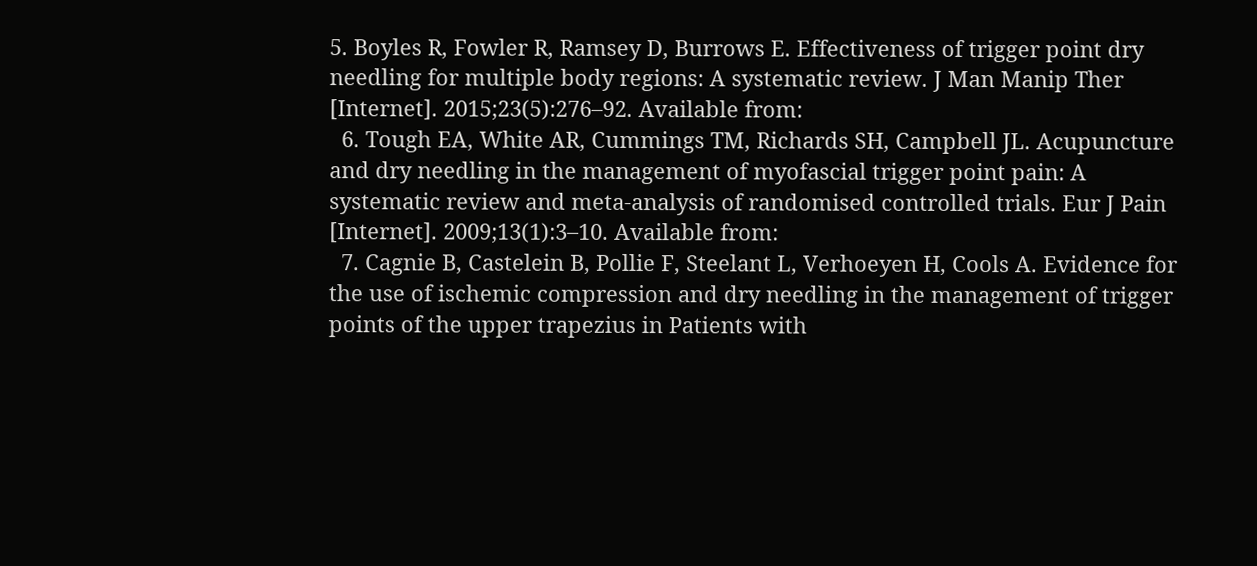5. Boyles R, Fowler R, Ramsey D, Burrows E. Effectiveness of trigger point dry needling for multiple body regions: A systematic review. J Man Manip Ther [Internet]. 2015;23(5):276–92. Available from:
  6. Tough EA, White AR, Cummings TM, Richards SH, Campbell JL. Acupuncture and dry needling in the management of myofascial trigger point pain: A systematic review and meta-analysis of randomised controlled trials. Eur J Pain [Internet]. 2009;13(1):3–10. Available from:
  7. Cagnie B, Castelein B, Pollie F, Steelant L, Verhoeyen H, Cools A. Evidence for the use of ischemic compression and dry needling in the management of trigger points of the upper trapezius in Patients with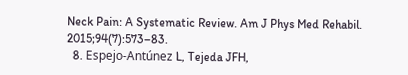Neck Pain: A Systematic Review. Am J Phys Med Rehabil. 2015;94(7):573–83.
  8. Espejo-Antúnez L, Tejeda JFH,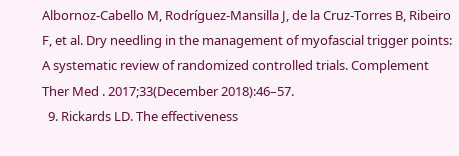Albornoz-Cabello M, Rodríguez-Mansilla J, de la Cruz-Torres B, Ribeiro F, et al. Dry needling in the management of myofascial trigger points: A systematic review of randomized controlled trials. Complement Ther Med . 2017;33(December 2018):46–57.
  9. Rickards LD. The effectiveness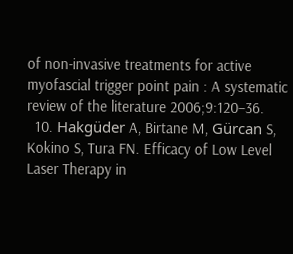of non-invasive treatments for active myofascial trigger point pain : A systematic review of the literature 2006;9:120–36.
  10. Hakgüder A, Birtane M, Gürcan S, Kokino S, Tura FN. Efficacy of Low Level Laser Therapy in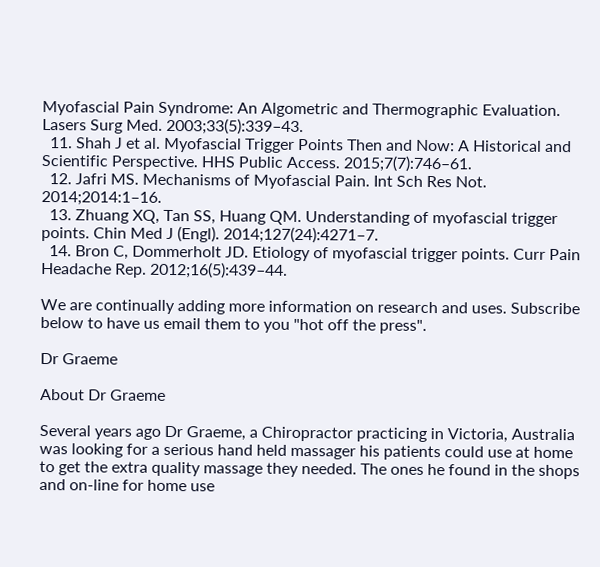Myofascial Pain Syndrome: An Algometric and Thermographic Evaluation. Lasers Surg Med. 2003;33(5):339–43.
  11. Shah J et al. Myofascial Trigger Points Then and Now: A Historical and Scientific Perspective. HHS Public Access. 2015;7(7):746–61.
  12. Jafri MS. Mechanisms of Myofascial Pain. Int Sch Res Not. 2014;2014:1–16.
  13. Zhuang XQ, Tan SS, Huang QM. Understanding of myofascial trigger points. Chin Med J (Engl). 2014;127(24):4271–7.
  14. Bron C, Dommerholt JD. Etiology of myofascial trigger points. Curr Pain Headache Rep. 2012;16(5):439–44.

We are continually adding more information on research and uses. Subscribe below to have us email them to you "hot off the press".

Dr Graeme

About Dr Graeme

Several years ago Dr Graeme, a Chiropractor practicing in Victoria, Australia was looking for a serious hand held massager his patients could use at home to get the extra quality massage they needed. The ones he found in the shops and on-line for home use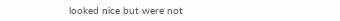looked nice but were not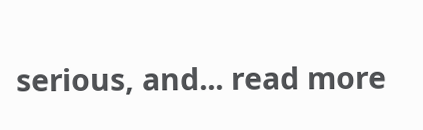serious, and... read more